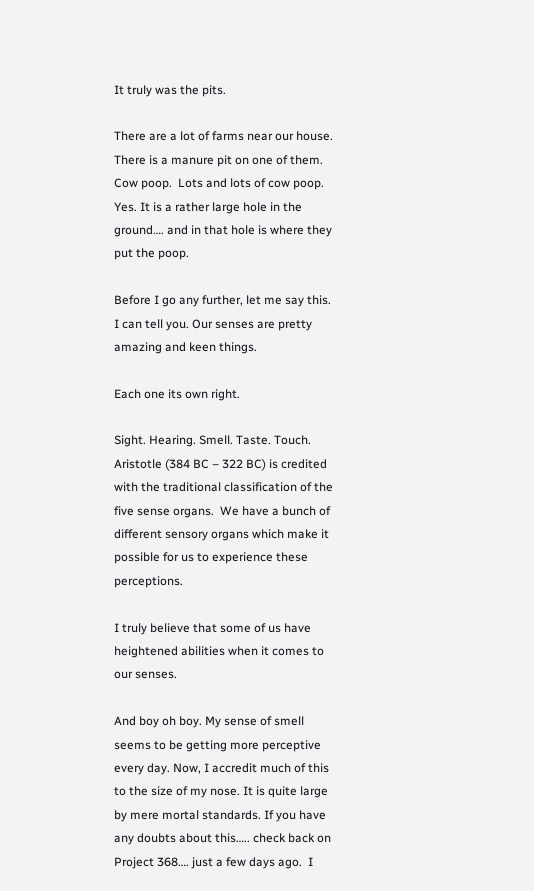It truly was the pits.

There are a lot of farms near our house.  There is a manure pit on one of them. Cow poop.  Lots and lots of cow poop. Yes. It is a rather large hole in the ground…. and in that hole is where they put the poop.

Before I go any further, let me say this.  I can tell you. Our senses are pretty amazing and keen things.

Each one its own right.

Sight. Hearing. Smell. Taste. Touch.  Aristotle (384 BC – 322 BC) is credited with the traditional classification of the five sense organs.  We have a bunch of different sensory organs which make it possible for us to experience these perceptions.

I truly believe that some of us have heightened abilities when it comes to our senses.

And boy oh boy. My sense of smell seems to be getting more perceptive every day. Now, I accredit much of this to the size of my nose. It is quite large by mere mortal standards. If you have any doubts about this….. check back on Project 368…. just a few days ago.  I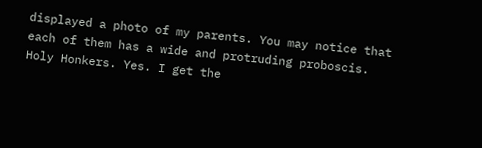displayed a photo of my parents. You may notice that each of them has a wide and protruding proboscis. Holy Honkers. Yes. I get the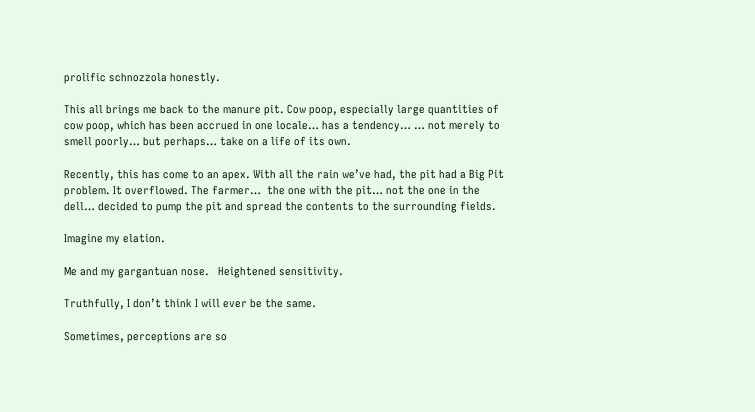prolific schnozzola honestly.

This all brings me back to the manure pit. Cow poop, especially large quantities of cow poop, which has been accrued in one locale… has a tendency… … not merely to smell poorly… but perhaps… take on a life of its own.

Recently, this has come to an apex. With all the rain we’ve had, the pit had a Big Pit problem. It overflowed. The farmer…  the one with the pit… not the one in the dell… decided to pump the pit and spread the contents to the surrounding fields.

Imagine my elation.

Me and my gargantuan nose.   Heightened sensitivity.

Truthfully, I don’t think I will ever be the same.

Sometimes, perceptions are so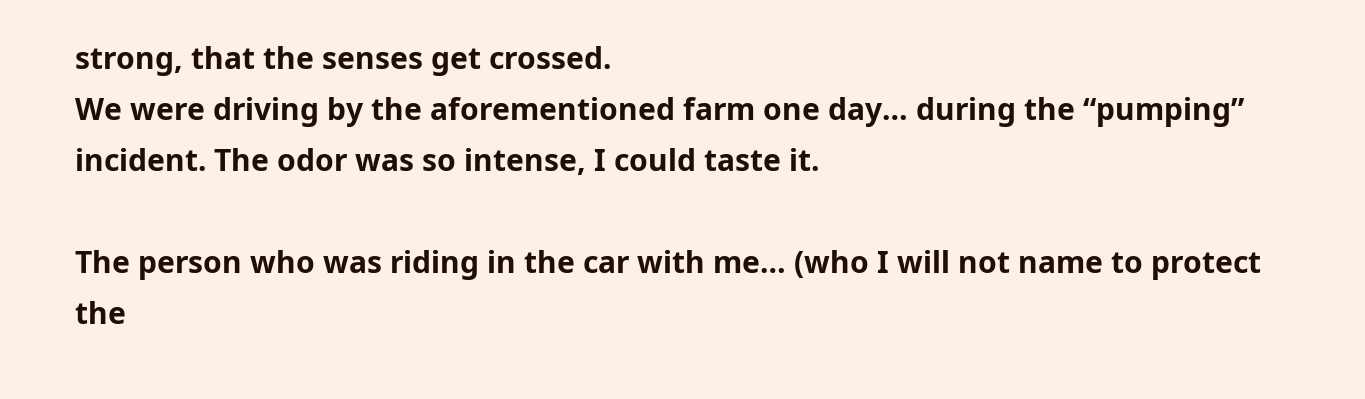strong, that the senses get crossed.
We were driving by the aforementioned farm one day… during the “pumping” incident. The odor was so intense, I could taste it.

The person who was riding in the car with me… (who I will not name to protect the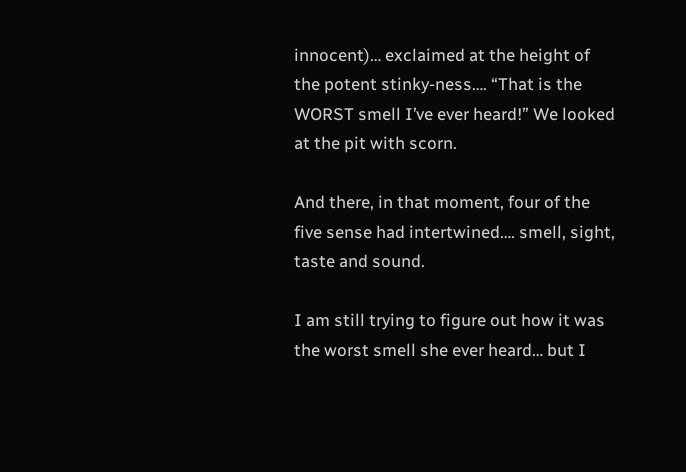innocent)… exclaimed at the height of the potent stinky-ness…. “That is the WORST smell I’ve ever heard!” We looked at the pit with scorn.

And there, in that moment, four of the five sense had intertwined…. smell, sight, taste and sound.

I am still trying to figure out how it was the worst smell she ever heard… but I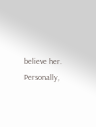believe her.  Personally,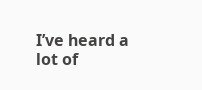I’ve heard a lot of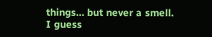things… but never a smell.  I guess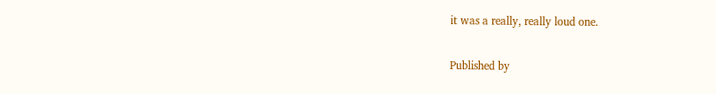it was a really, really loud one.


Published by